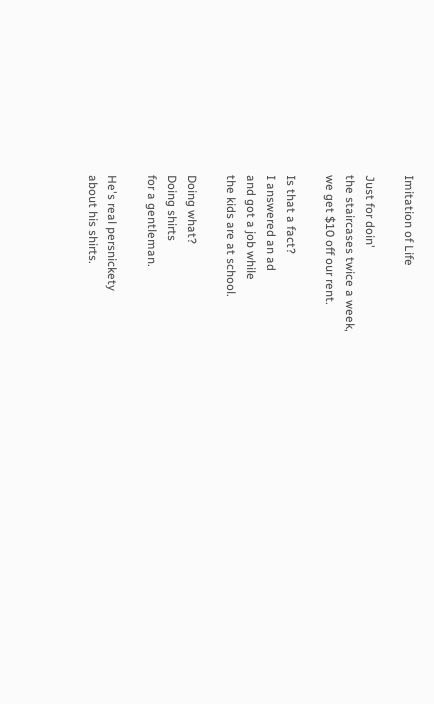Imitation of Life

Just for doin'
the staircases twice a week,
we get $10 off our rent.

Is that a fact?
I answered an ad
and got a job while
the kids are at school.

Doing what?
Doing shirts
for a gentleman.

He's real persnickety
about his shirts.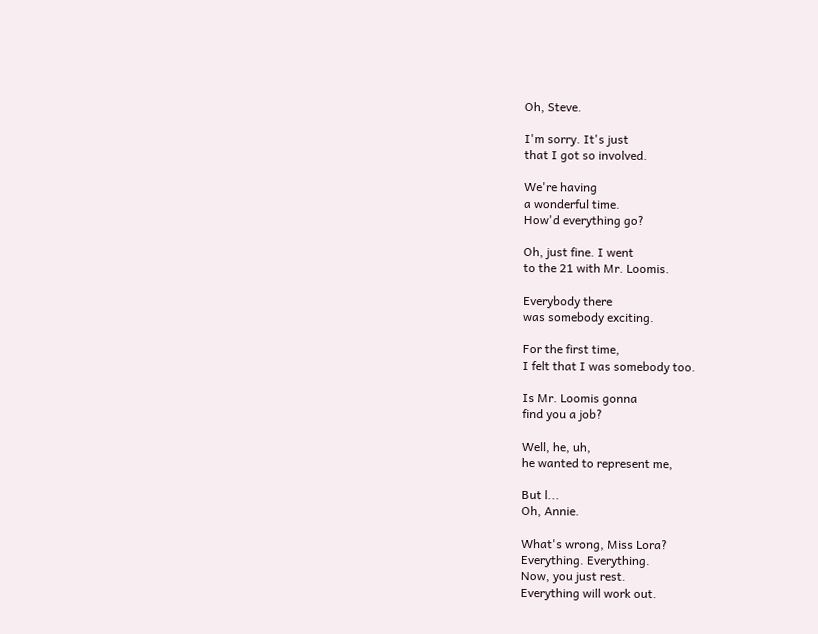Oh, Steve.

I'm sorry. It's just
that I got so involved.

We're having
a wonderful time.
How'd everything go?

Oh, just fine. I went
to the 21 with Mr. Loomis.

Everybody there
was somebody exciting.

For the first time,
I felt that I was somebody too.

Is Mr. Loomis gonna
find you a job?

Well, he, uh,
he wanted to represent me,

But l...
Oh, Annie.

What's wrong, Miss Lora?
Everything. Everything.
Now, you just rest.
Everything will work out.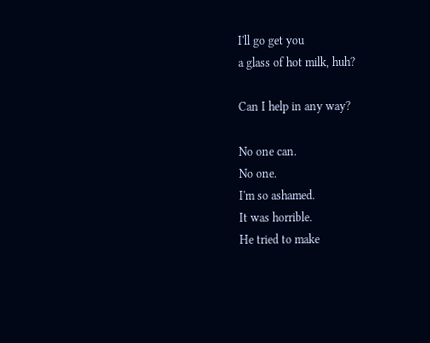I'll go get you
a glass of hot milk, huh?

Can I help in any way?

No one can.
No one.
I'm so ashamed.
It was horrible.
He tried to make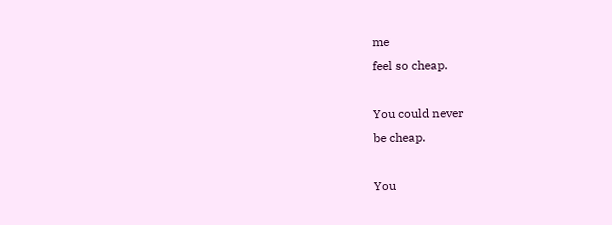me
feel so cheap.

You could never
be cheap.

You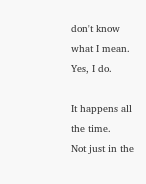don't know
what I mean.
Yes, I do.

It happens all the time.
Not just in the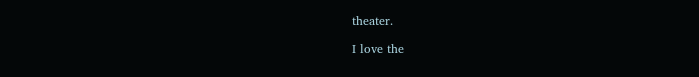theater.

I love the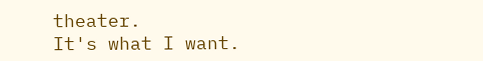theater.
It's what I want.